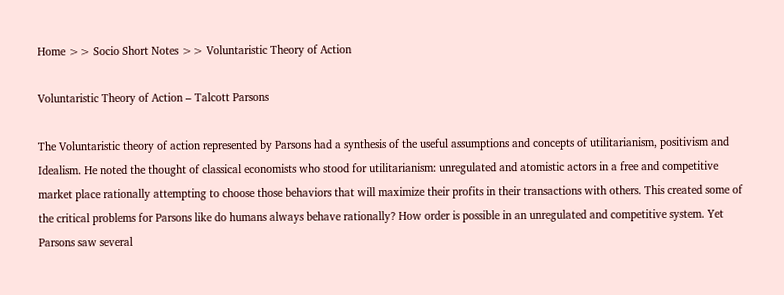Home >> Socio Short Notes >> Voluntaristic Theory of Action

Voluntaristic Theory of Action – Talcott Parsons

The Voluntaristic theory of action represented by Parsons had a synthesis of the useful assumptions and concepts of utilitarianism, positivism and Idealism. He noted the thought of classical economists who stood for utilitarianism: unregulated and atomistic actors in a free and competitive market place rationally attempting to choose those behaviors that will maximize their profits in their transactions with others. This created some of the critical problems for Parsons like do humans always behave rationally? How order is possible in an unregulated and competitive system. Yet Parsons saw several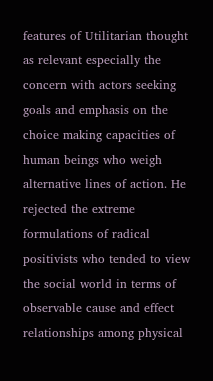features of Utilitarian thought as relevant especially the concern with actors seeking goals and emphasis on the choice making capacities of human beings who weigh alternative lines of action. He rejected the extreme formulations of radical positivists who tended to view the social world in terms of observable cause and effect relationships among physical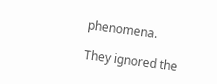phenomena.

They ignored the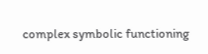complex symbolic functioning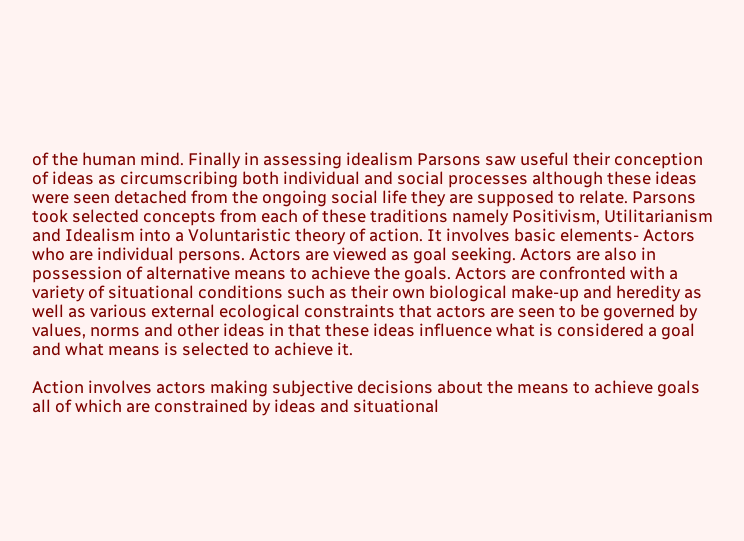of the human mind. Finally in assessing idealism Parsons saw useful their conception of ideas as circumscribing both individual and social processes although these ideas were seen detached from the ongoing social life they are supposed to relate. Parsons took selected concepts from each of these traditions namely Positivism, Utilitarianism and Idealism into a Voluntaristic theory of action. It involves basic elements- Actors who are individual persons. Actors are viewed as goal seeking. Actors are also in possession of alternative means to achieve the goals. Actors are confronted with a variety of situational conditions such as their own biological make-up and heredity as well as various external ecological constraints that actors are seen to be governed by values, norms and other ideas in that these ideas influence what is considered a goal and what means is selected to achieve it.

Action involves actors making subjective decisions about the means to achieve goals all of which are constrained by ideas and situational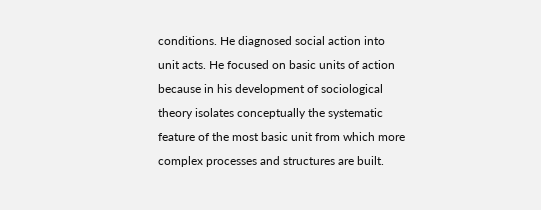conditions. He diagnosed social action into unit acts. He focused on basic units of action because in his development of sociological theory isolates conceptually the systematic feature of the most basic unit from which more complex processes and structures are built.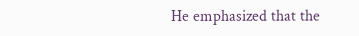He emphasized that the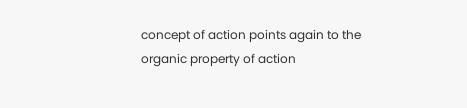concept of action points again to the organic property of action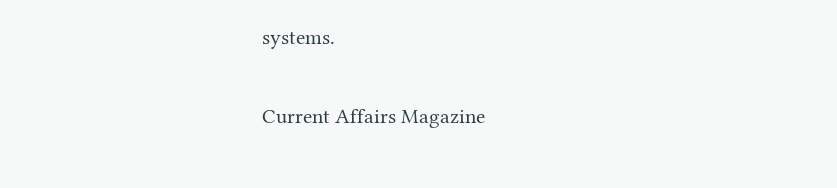systems.

Current Affairs Magazine